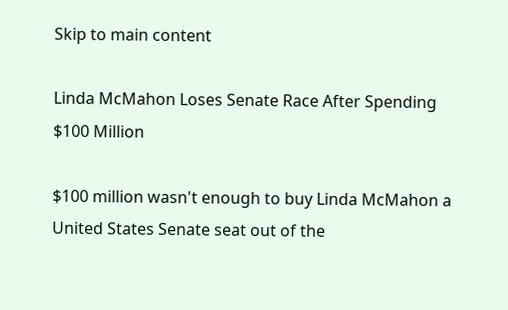Skip to main content

Linda McMahon Loses Senate Race After Spending $100 Million

$100 million wasn't enough to buy Linda McMahon a United States Senate seat out of the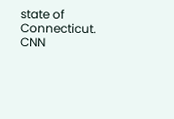state of Connecticut. CNN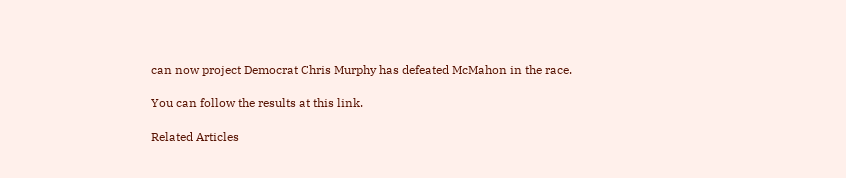can now project Democrat Chris Murphy has defeated McMahon in the race.

You can follow the results at this link.

Related Articles